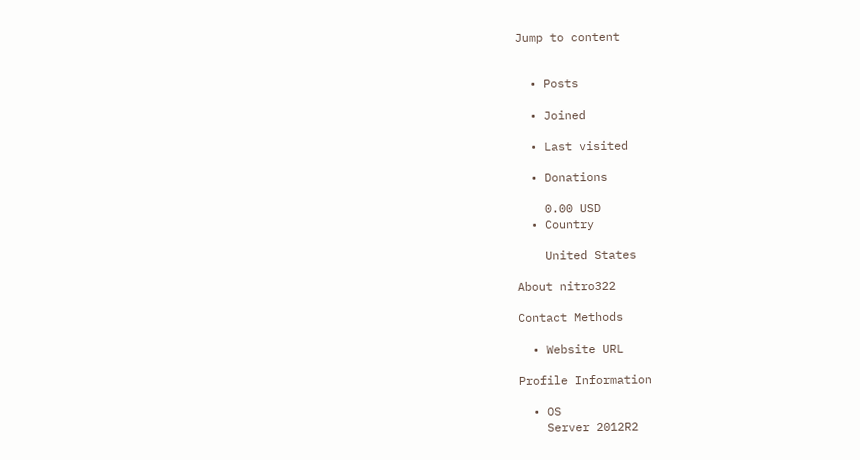Jump to content


  • Posts

  • Joined

  • Last visited

  • Donations

    0.00 USD
  • Country

    United States

About nitro322

Contact Methods

  • Website URL

Profile Information

  • OS
    Server 2012R2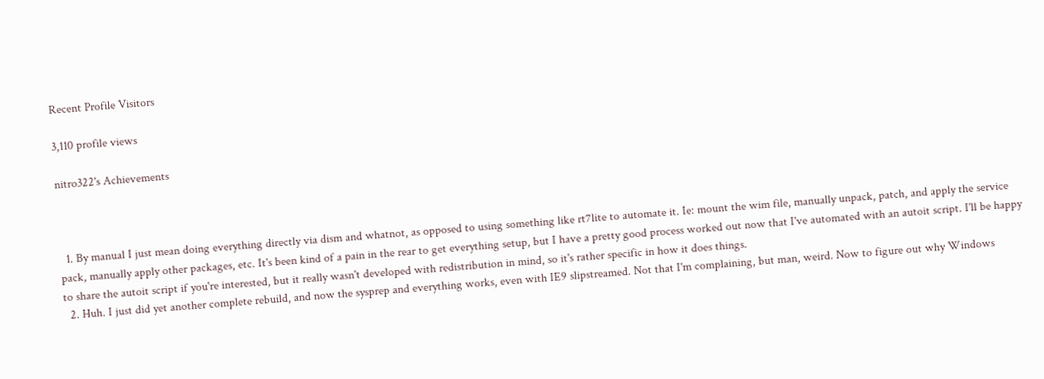Recent Profile Visitors

3,110 profile views

nitro322's Achievements



  1. By manual I just mean doing everything directly via dism and whatnot, as opposed to using something like rt7lite to automate it. Ie: mount the wim file, manually unpack, patch, and apply the service pack, manually apply other packages, etc. It's been kind of a pain in the rear to get everything setup, but I have a pretty good process worked out now that I've automated with an autoit script. I'll be happy to share the autoit script if you're interested, but it really wasn't developed with redistribution in mind, so it's rather specific in how it does things.
  2. Huh. I just did yet another complete rebuild, and now the sysprep and everything works, even with IE9 slipstreamed. Not that I'm complaining, but man, weird. Now to figure out why Windows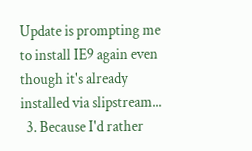Update is prompting me to install IE9 again even though it's already installed via slipstream...
  3. Because I'd rather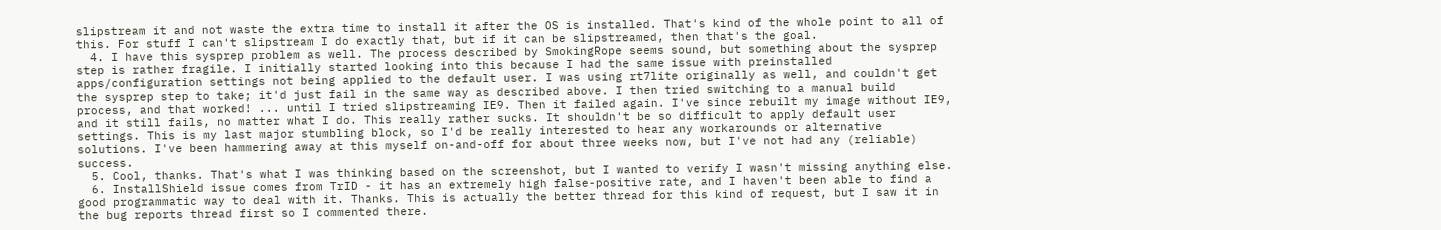slipstream it and not waste the extra time to install it after the OS is installed. That's kind of the whole point to all of this. For stuff I can't slipstream I do exactly that, but if it can be slipstreamed, then that's the goal.
  4. I have this sysprep problem as well. The process described by SmokingRope seems sound, but something about the sysprep step is rather fragile. I initially started looking into this because I had the same issue with preinstalled apps/configuration settings not being applied to the default user. I was using rt7lite originally as well, and couldn't get the sysprep step to take; it'd just fail in the same way as described above. I then tried switching to a manual build process, and that worked! ... until I tried slipstreaming IE9. Then it failed again. I've since rebuilt my image without IE9, and it still fails, no matter what I do. This really rather sucks. It shouldn't be so difficult to apply default user settings. This is my last major stumbling block, so I'd be really interested to hear any workarounds or alternative solutions. I've been hammering away at this myself on-and-off for about three weeks now, but I've not had any (reliable) success.
  5. Cool, thanks. That's what I was thinking based on the screenshot, but I wanted to verify I wasn't missing anything else.
  6. InstallShield issue comes from TrID - it has an extremely high false-positive rate, and I haven't been able to find a good programmatic way to deal with it. Thanks. This is actually the better thread for this kind of request, but I saw it in the bug reports thread first so I commented there.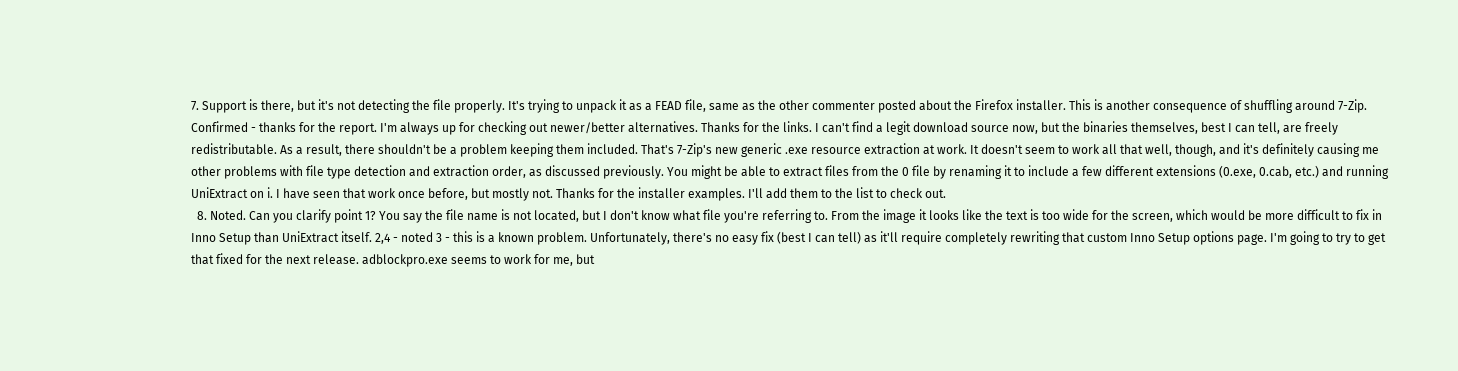7. Support is there, but it's not detecting the file properly. It's trying to unpack it as a FEAD file, same as the other commenter posted about the Firefox installer. This is another consequence of shuffling around 7-Zip. Confirmed - thanks for the report. I'm always up for checking out newer/better alternatives. Thanks for the links. I can't find a legit download source now, but the binaries themselves, best I can tell, are freely redistributable. As a result, there shouldn't be a problem keeping them included. That's 7-Zip's new generic .exe resource extraction at work. It doesn't seem to work all that well, though, and it's definitely causing me other problems with file type detection and extraction order, as discussed previously. You might be able to extract files from the 0 file by renaming it to include a few different extensions (0.exe, 0.cab, etc.) and running UniExtract on i. I have seen that work once before, but mostly not. Thanks for the installer examples. I'll add them to the list to check out.
  8. Noted. Can you clarify point 1? You say the file name is not located, but I don't know what file you're referring to. From the image it looks like the text is too wide for the screen, which would be more difficult to fix in Inno Setup than UniExtract itself. 2,4 - noted 3 - this is a known problem. Unfortunately, there's no easy fix (best I can tell) as it'll require completely rewriting that custom Inno Setup options page. I'm going to try to get that fixed for the next release. adblockpro.exe seems to work for me, but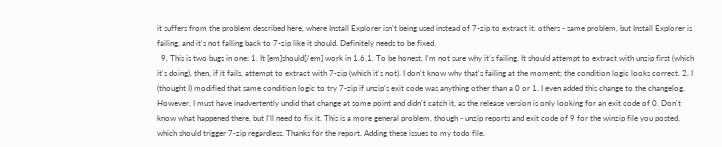it suffers from the problem described here, where Install Explorer isn't being used instead of 7-zip to extract it. others - same problem, but Install Explorer is failing, and it's not falling back to 7-zip like it should. Definitely needs to be fixed.
  9. This is two bugs in one: 1. It [em]should[/em] work in 1.6.1. To be honest, I'm not sure why it's failing. It should attempt to extract with unzip first (which it's doing), then, if it fails, attempt to extract with 7-zip (which it's not). I don't know why that's failing at the moment; the condition logic looks correct. 2. I (thought I) modified that same condition logic to try 7-zip if unzip's exit code was anything other than a 0 or 1. I even added this change to the changelog. However, I must have inadvertently undid that change at some point and didn't catch it, as the release version is only looking for an exit code of 0. Don't know what happened there, but I'll need to fix it. This is a more general problem, though - unzip reports and exit code of 9 for the winzip file you posted, which should trigger 7-zip regardless. Thanks for the report. Adding these issues to my todo file.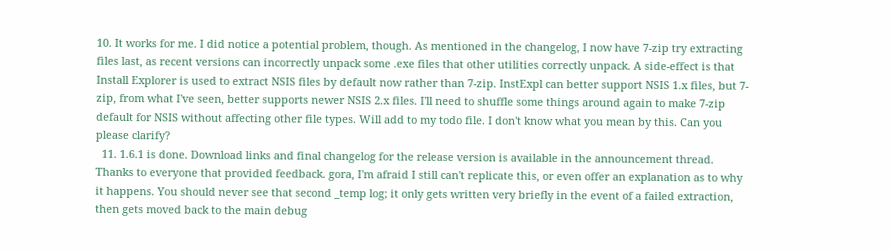10. It works for me. I did notice a potential problem, though. As mentioned in the changelog, I now have 7-zip try extracting files last, as recent versions can incorrectly unpack some .exe files that other utilities correctly unpack. A side-effect is that Install Explorer is used to extract NSIS files by default now rather than 7-zip. InstExpl can better support NSIS 1.x files, but 7-zip, from what I've seen, better supports newer NSIS 2.x files. I'll need to shuffle some things around again to make 7-zip default for NSIS without affecting other file types. Will add to my todo file. I don't know what you mean by this. Can you please clarify?
  11. 1.6.1 is done. Download links and final changelog for the release version is available in the announcement thread. Thanks to everyone that provided feedback. gora, I'm afraid I still can't replicate this, or even offer an explanation as to why it happens. You should never see that second _temp log; it only gets written very briefly in the event of a failed extraction, then gets moved back to the main debug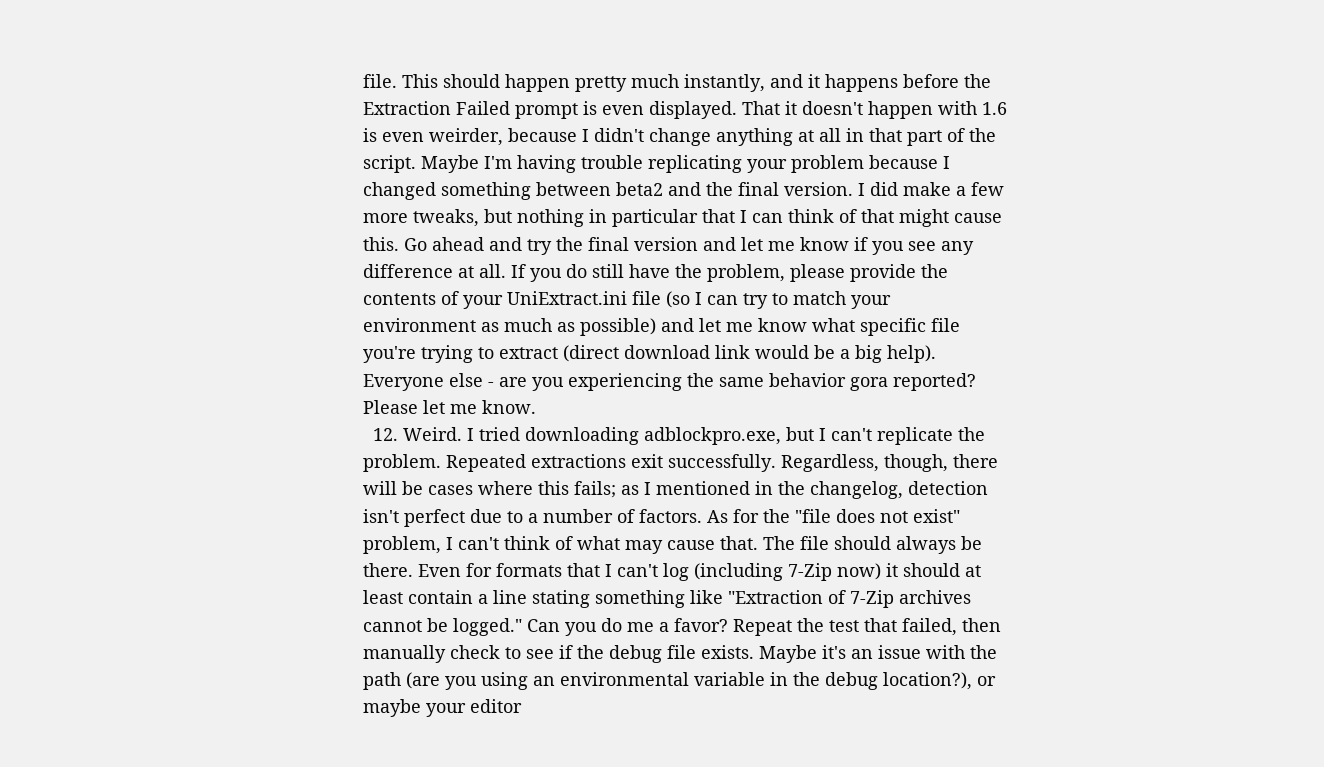file. This should happen pretty much instantly, and it happens before the Extraction Failed prompt is even displayed. That it doesn't happen with 1.6 is even weirder, because I didn't change anything at all in that part of the script. Maybe I'm having trouble replicating your problem because I changed something between beta2 and the final version. I did make a few more tweaks, but nothing in particular that I can think of that might cause this. Go ahead and try the final version and let me know if you see any difference at all. If you do still have the problem, please provide the contents of your UniExtract.ini file (so I can try to match your environment as much as possible) and let me know what specific file you're trying to extract (direct download link would be a big help). Everyone else - are you experiencing the same behavior gora reported? Please let me know.
  12. Weird. I tried downloading adblockpro.exe, but I can't replicate the problem. Repeated extractions exit successfully. Regardless, though, there will be cases where this fails; as I mentioned in the changelog, detection isn't perfect due to a number of factors. As for the "file does not exist" problem, I can't think of what may cause that. The file should always be there. Even for formats that I can't log (including 7-Zip now) it should at least contain a line stating something like "Extraction of 7-Zip archives cannot be logged." Can you do me a favor? Repeat the test that failed, then manually check to see if the debug file exists. Maybe it's an issue with the path (are you using an environmental variable in the debug location?), or maybe your editor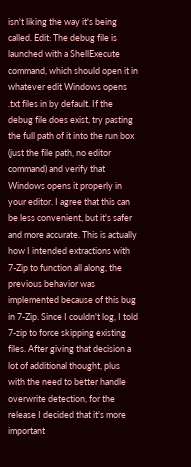isn't liking the way it's being called. Edit: The debug file is launched with a ShellExecute command, which should open it in whatever edit Windows opens .txt files in by default. If the debug file does exist, try pasting the full path of it into the run box (just the file path, no editor command) and verify that Windows opens it properly in your editor. I agree that this can be less convenient, but it's safer and more accurate. This is actually how I intended extractions with 7-Zip to function all along, the previous behavior was implemented because of this bug in 7-Zip. Since I couldn't log, I told 7-zip to force skipping existing files. After giving that decision a lot of additional thought, plus with the need to better handle overwrite detection, for the release I decided that it's more important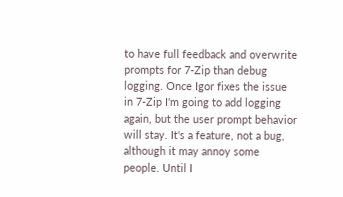to have full feedback and overwrite prompts for 7-Zip than debug logging. Once Igor fixes the issue in 7-Zip I'm going to add logging again, but the user prompt behavior will stay. It's a feature, not a bug, although it may annoy some people. Until I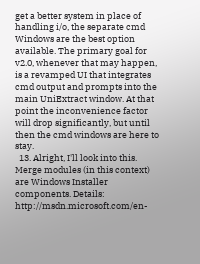get a better system in place of handling i/o, the separate cmd Windows are the best option available. The primary goal for v2.0, whenever that may happen, is a revamped UI that integrates cmd output and prompts into the main UniExtract window. At that point the inconvenience factor will drop significantly, but until then the cmd windows are here to stay.
  13. Alright, I'll look into this. Merge modules (in this context) are Windows Installer components. Details: http://msdn.microsoft.com/en-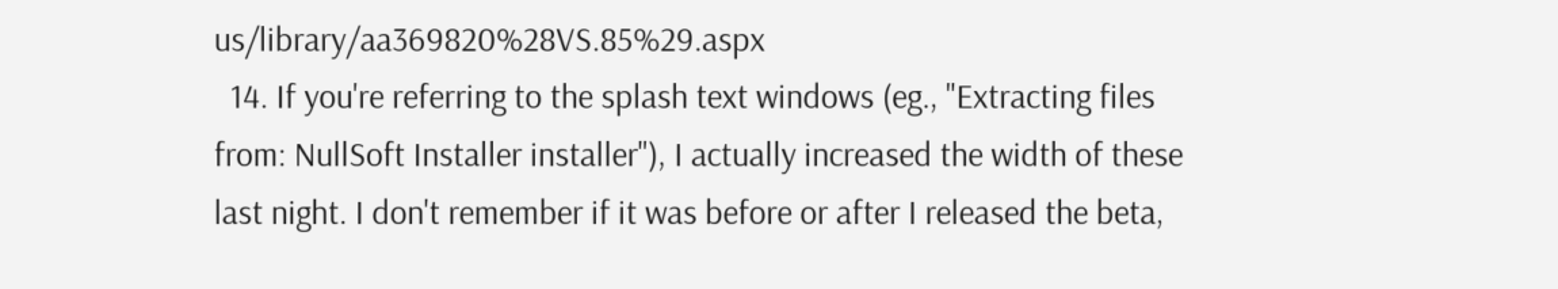us/library/aa369820%28VS.85%29.aspx
  14. If you're referring to the splash text windows (eg., "Extracting files from: NullSoft Installer installer"), I actually increased the width of these last night. I don't remember if it was before or after I released the beta,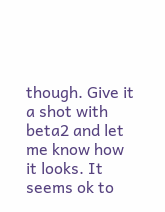though. Give it a shot with beta2 and let me know how it looks. It seems ok to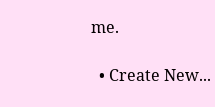me.

  • Create New...